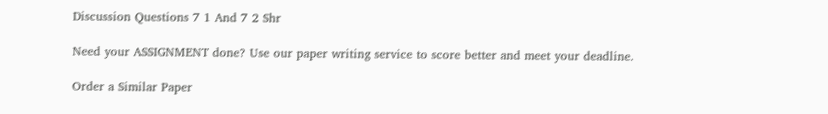Discussion Questions 7 1 And 7 2 Shr

Need your ASSIGNMENT done? Use our paper writing service to score better and meet your deadline.

Order a Similar Paper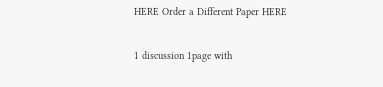HERE Order a Different Paper HERE

1 discussion 1page with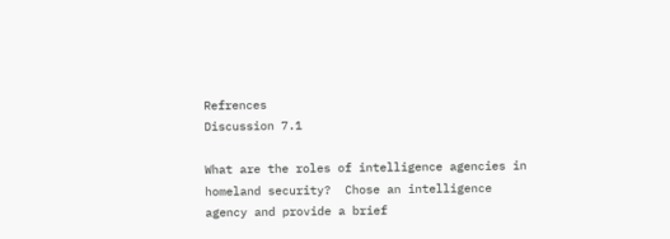Refrences
Discussion 7.1

What are the roles of intelligence agencies in homeland security?  Chose an intelligence agency and provide a brief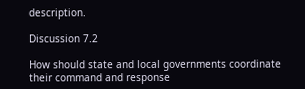description.

Discussion 7.2

How should state and local governments coordinate their command and response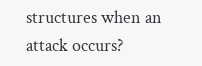structures when an attack occurs?